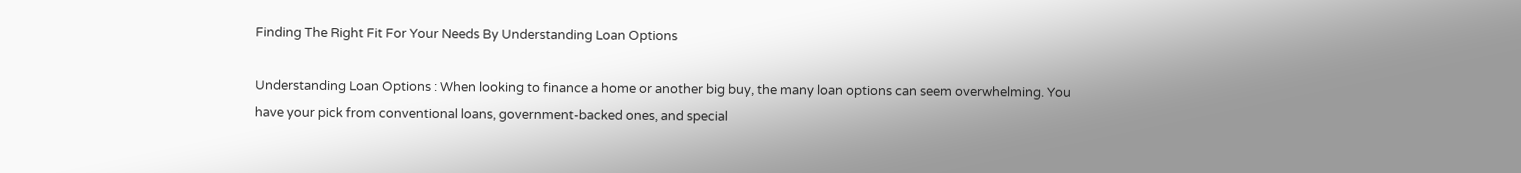Finding The Right Fit For Your Needs By Understanding Loan Options

Understanding Loan Options : When looking to finance a home or another big buy, the many loan options can seem overwhelming. You have your pick from conventional loans, government-backed ones, and special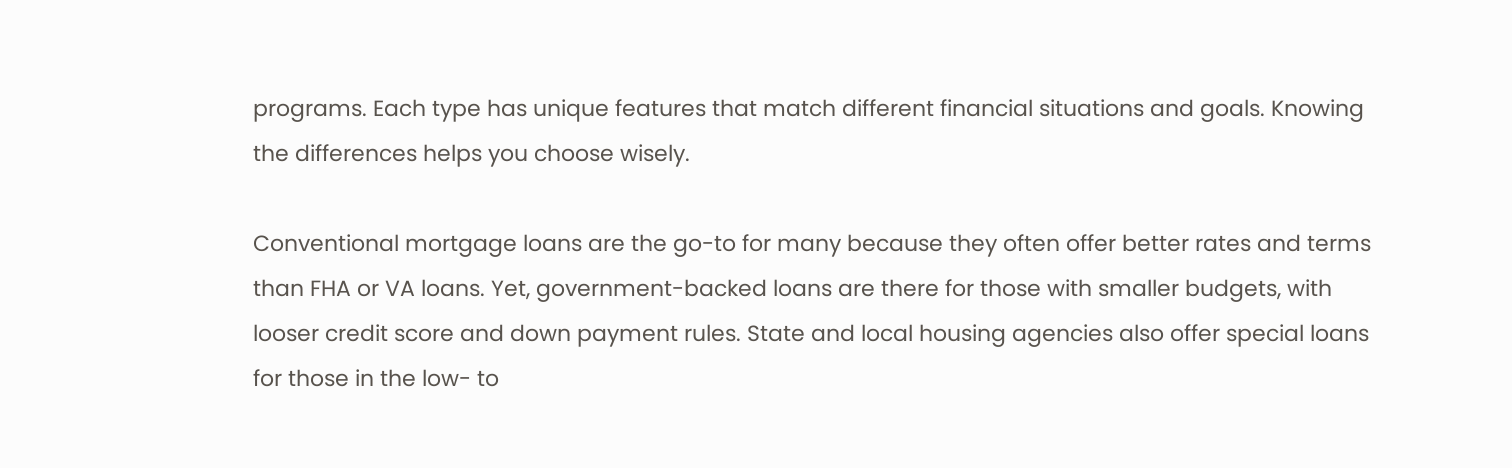programs. Each type has unique features that match different financial situations and goals. Knowing the differences helps you choose wisely.

Conventional mortgage loans are the go-to for many because they often offer better rates and terms than FHA or VA loans. Yet, government-backed loans are there for those with smaller budgets, with looser credit score and down payment rules. State and local housing agencies also offer special loans for those in the low- to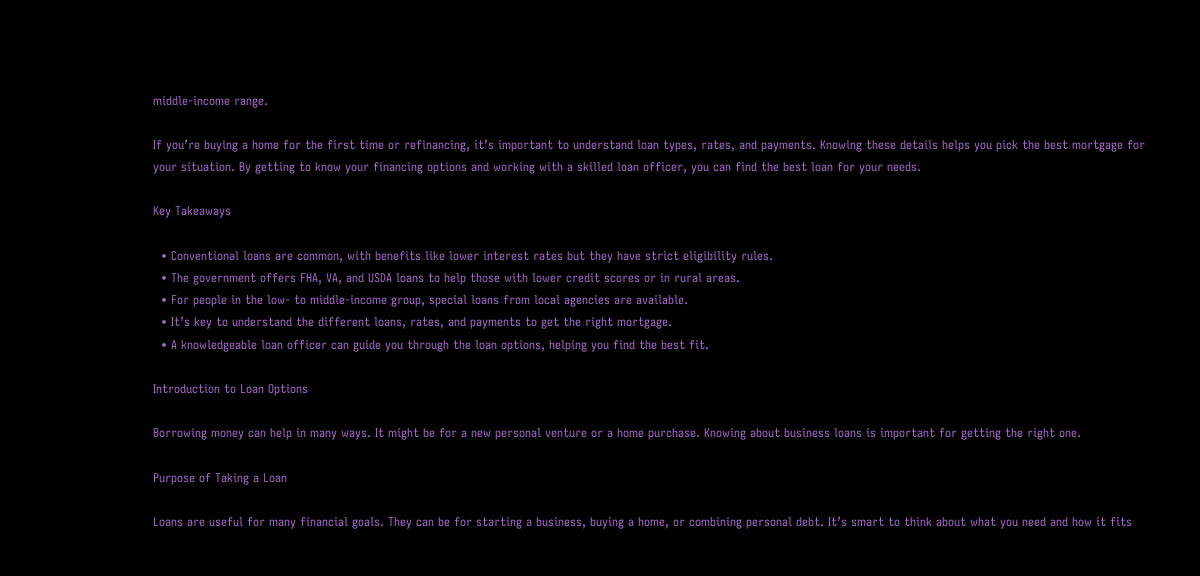middle-income range.

If you’re buying a home for the first time or refinancing, it’s important to understand loan types, rates, and payments. Knowing these details helps you pick the best mortgage for your situation. By getting to know your financing options and working with a skilled loan officer, you can find the best loan for your needs.

Key Takeaways

  • Conventional loans are common, with benefits like lower interest rates but they have strict eligibility rules.
  • The government offers FHA, VA, and USDA loans to help those with lower credit scores or in rural areas.
  • For people in the low- to middle-income group, special loans from local agencies are available.
  • It’s key to understand the different loans, rates, and payments to get the right mortgage.
  • A knowledgeable loan officer can guide you through the loan options, helping you find the best fit.

Introduction to Loan Options

Borrowing money can help in many ways. It might be for a new personal venture or a home purchase. Knowing about business loans is important for getting the right one.

Purpose of Taking a Loan

Loans are useful for many financial goals. They can be for starting a business, buying a home, or combining personal debt. It’s smart to think about what you need and how it fits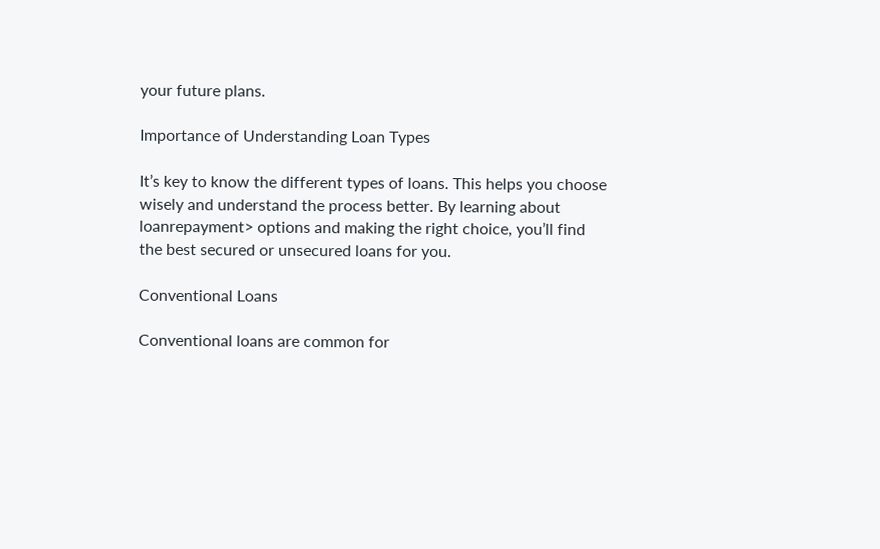your future plans.

Importance of Understanding Loan Types

It’s key to know the different types of loans. This helps you choose wisely and understand the process better. By learning about loanrepayment> options and making the right choice, you’ll find the best secured or unsecured loans for you.

Conventional Loans

Conventional loans are common for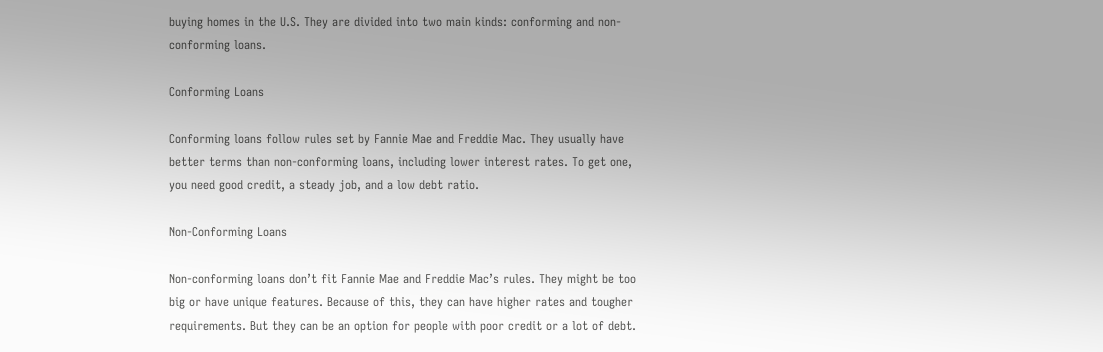buying homes in the U.S. They are divided into two main kinds: conforming and non-conforming loans.

Conforming Loans

Conforming loans follow rules set by Fannie Mae and Freddie Mac. They usually have better terms than non-conforming loans, including lower interest rates. To get one, you need good credit, a steady job, and a low debt ratio.

Non-Conforming Loans

Non-conforming loans don’t fit Fannie Mae and Freddie Mac’s rules. They might be too big or have unique features. Because of this, they can have higher rates and tougher requirements. But they can be an option for people with poor credit or a lot of debt.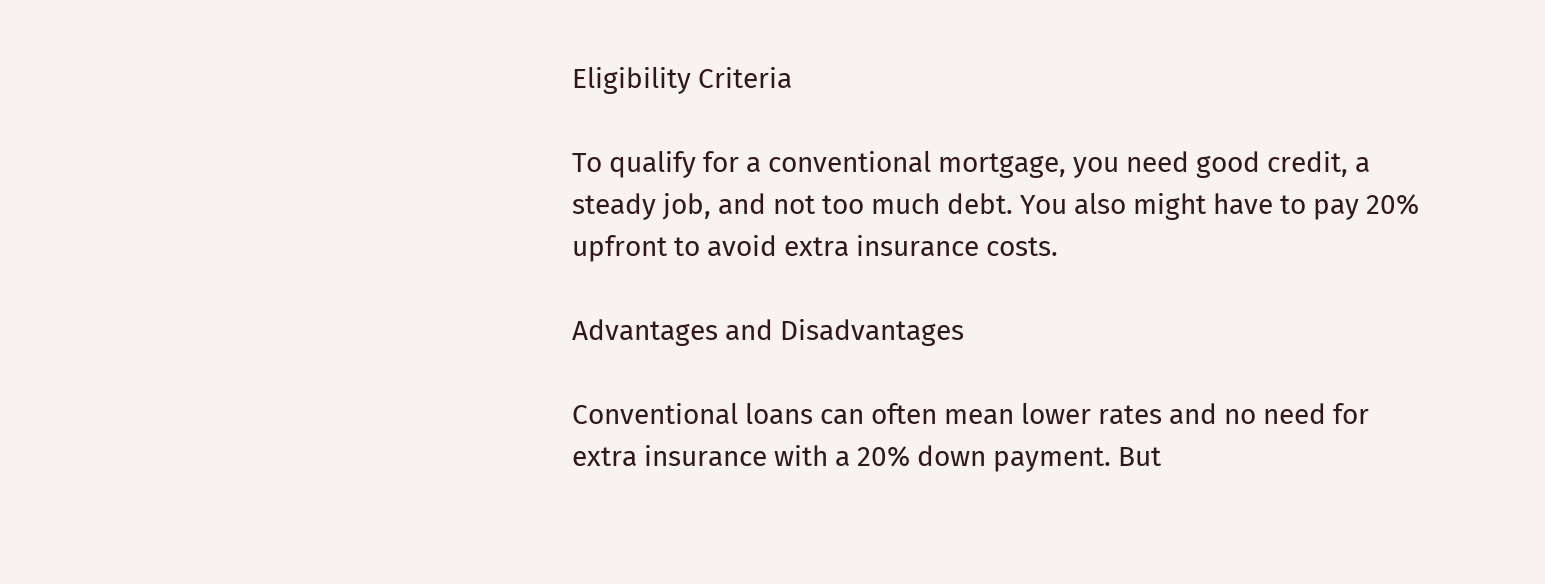Eligibility Criteria

To qualify for a conventional mortgage, you need good credit, a steady job, and not too much debt. You also might have to pay 20% upfront to avoid extra insurance costs.

Advantages and Disadvantages

Conventional loans can often mean lower rates and no need for extra insurance with a 20% down payment. But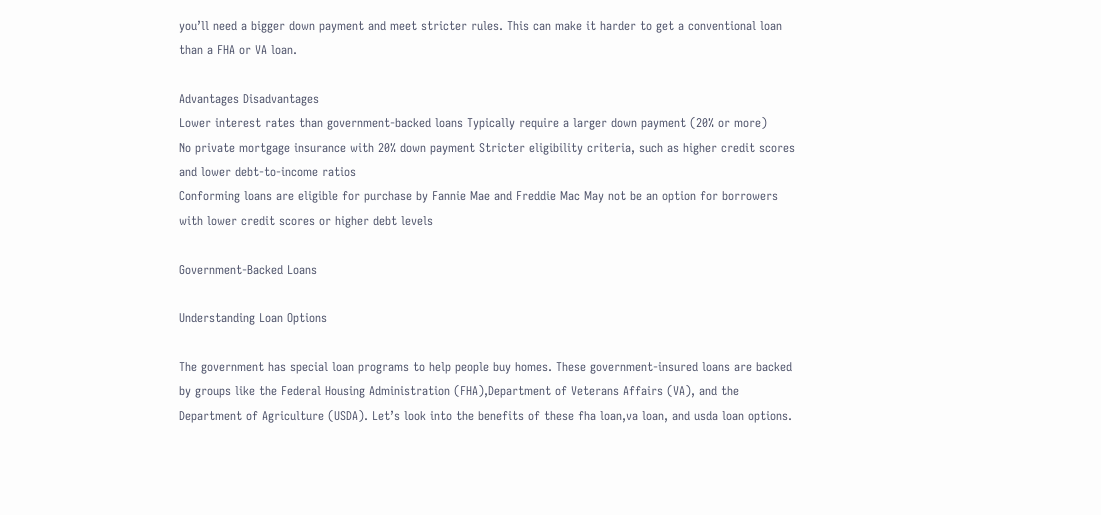you’ll need a bigger down payment and meet stricter rules. This can make it harder to get a conventional loan than a FHA or VA loan.

Advantages Disadvantages
Lower interest rates than government-backed loans Typically require a larger down payment (20% or more)
No private mortgage insurance with 20% down payment Stricter eligibility criteria, such as higher credit scores and lower debt-to-income ratios
Conforming loans are eligible for purchase by Fannie Mae and Freddie Mac May not be an option for borrowers with lower credit scores or higher debt levels

Government-Backed Loans

Understanding Loan Options

The government has special loan programs to help people buy homes. These government-insured loans are backed by groups like the Federal Housing Administration (FHA),Department of Veterans Affairs (VA), and the Department of Agriculture (USDA). Let’s look into the benefits of these fha loan,va loan, and usda loan options.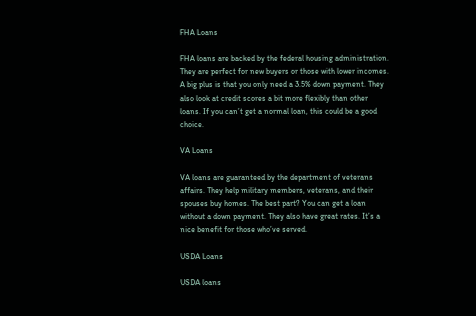FHA Loans

FHA loans are backed by the federal housing administration. They are perfect for new buyers or those with lower incomes. A big plus is that you only need a 3.5% down payment. They also look at credit scores a bit more flexibly than other loans. If you can’t get a normal loan, this could be a good choice.

VA Loans

VA loans are guaranteed by the department of veterans affairs. They help military members, veterans, and their spouses buy homes. The best part? You can get a loan without a down payment. They also have great rates. It’s a nice benefit for those who’ve served.

USDA Loans

USDA loans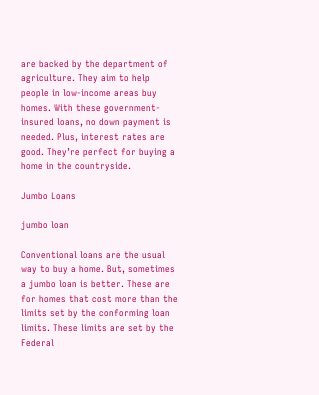are backed by the department of agriculture. They aim to help people in low-income areas buy homes. With these government-insured loans, no down payment is needed. Plus, interest rates are good. They’re perfect for buying a home in the countryside.

Jumbo Loans

jumbo loan

Conventional loans are the usual way to buy a home. But, sometimes a jumbo loan is better. These are for homes that cost more than the limits set by the conforming loan limits. These limits are set by the Federal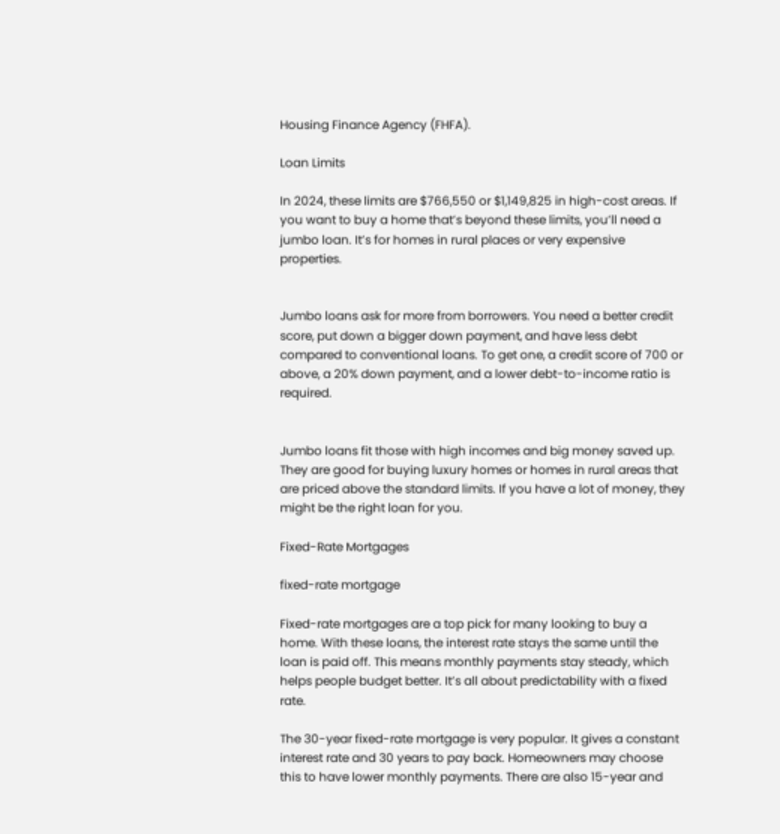Housing Finance Agency (FHFA).

Loan Limits

In 2024, these limits are $766,550 or $1,149,825 in high-cost areas. If you want to buy a home that’s beyond these limits, you’ll need a jumbo loan. It’s for homes in rural places or very expensive properties.


Jumbo loans ask for more from borrowers. You need a better credit score, put down a bigger down payment, and have less debt compared to conventional loans. To get one, a credit score of 700 or above, a 20% down payment, and a lower debt-to-income ratio is required.


Jumbo loans fit those with high incomes and big money saved up. They are good for buying luxury homes or homes in rural areas that are priced above the standard limits. If you have a lot of money, they might be the right loan for you.

Fixed-Rate Mortgages

fixed-rate mortgage

Fixed-rate mortgages are a top pick for many looking to buy a home. With these loans, the interest rate stays the same until the loan is paid off. This means monthly payments stay steady, which helps people budget better. It’s all about predictability with a fixed rate.

The 30-year fixed-rate mortgage is very popular. It gives a constant interest rate and 30 years to pay back. Homeowners may choose this to have lower monthly payments. There are also 15-year and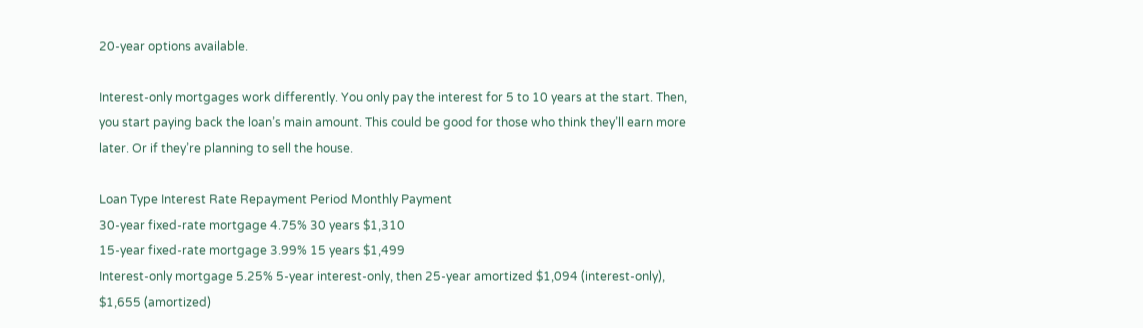20-year options available.

Interest-only mortgages work differently. You only pay the interest for 5 to 10 years at the start. Then, you start paying back the loan’s main amount. This could be good for those who think they’ll earn more later. Or if they’re planning to sell the house.

Loan Type Interest Rate Repayment Period Monthly Payment
30-year fixed-rate mortgage 4.75% 30 years $1,310
15-year fixed-rate mortgage 3.99% 15 years $1,499
Interest-only mortgage 5.25% 5-year interest-only, then 25-year amortized $1,094 (interest-only), $1,655 (amortized)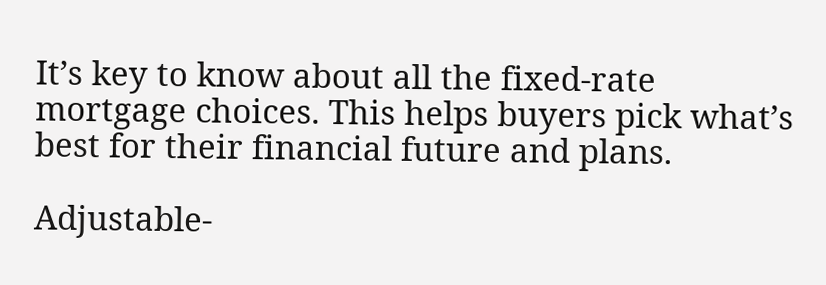It’s key to know about all the fixed-rate mortgage choices. This helps buyers pick what’s best for their financial future and plans.

Adjustable-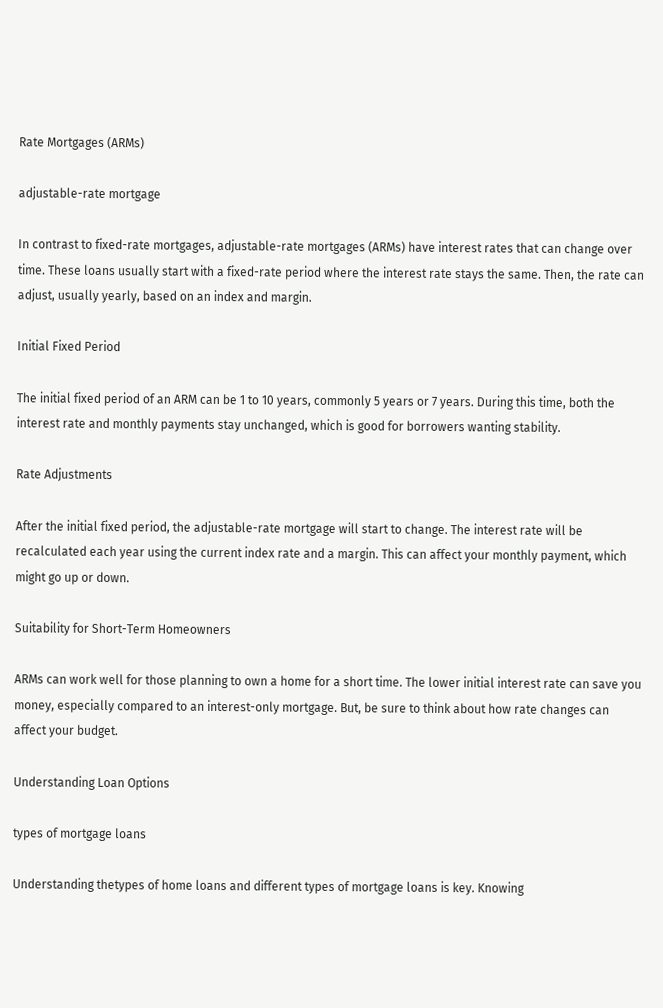Rate Mortgages (ARMs)

adjustable-rate mortgage

In contrast to fixed-rate mortgages, adjustable-rate mortgages (ARMs) have interest rates that can change over time. These loans usually start with a fixed-rate period where the interest rate stays the same. Then, the rate can adjust, usually yearly, based on an index and margin.

Initial Fixed Period

The initial fixed period of an ARM can be 1 to 10 years, commonly 5 years or 7 years. During this time, both the interest rate and monthly payments stay unchanged, which is good for borrowers wanting stability.

Rate Adjustments

After the initial fixed period, the adjustable-rate mortgage will start to change. The interest rate will be recalculated each year using the current index rate and a margin. This can affect your monthly payment, which might go up or down.

Suitability for Short-Term Homeowners

ARMs can work well for those planning to own a home for a short time. The lower initial interest rate can save you money, especially compared to an interest-only mortgage. But, be sure to think about how rate changes can affect your budget.

Understanding Loan Options

types of mortgage loans

Understanding thetypes of home loans and different types of mortgage loans is key. Knowing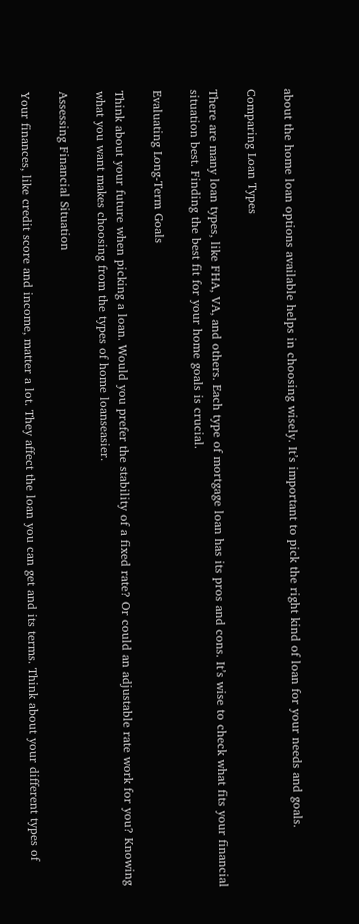about the home loan options available helps in choosing wisely. It’s important to pick the right kind of loan for your needs and goals.

Comparing Loan Types

There are many loan types, like FHA, VA, and others. Each type of mortgage loan has its pros and cons. It’s wise to check what fits your financial situation best. Finding the best fit for your home goals is crucial.

Evaluating Long-Term Goals

Think about your future when picking a loan. Would you prefer the stability of a fixed rate? Or could an adjustable rate work for you? Knowing what you want makes choosing from the types of home loanseasier.

Assessing Financial Situation

Your finances, like credit score and income, matter a lot. They affect the loan you can get and its terms. Think about your different types of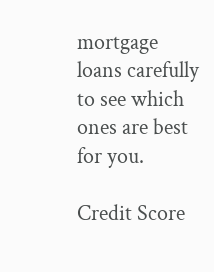mortgage loans carefully to see which ones are best for you.

Credit Score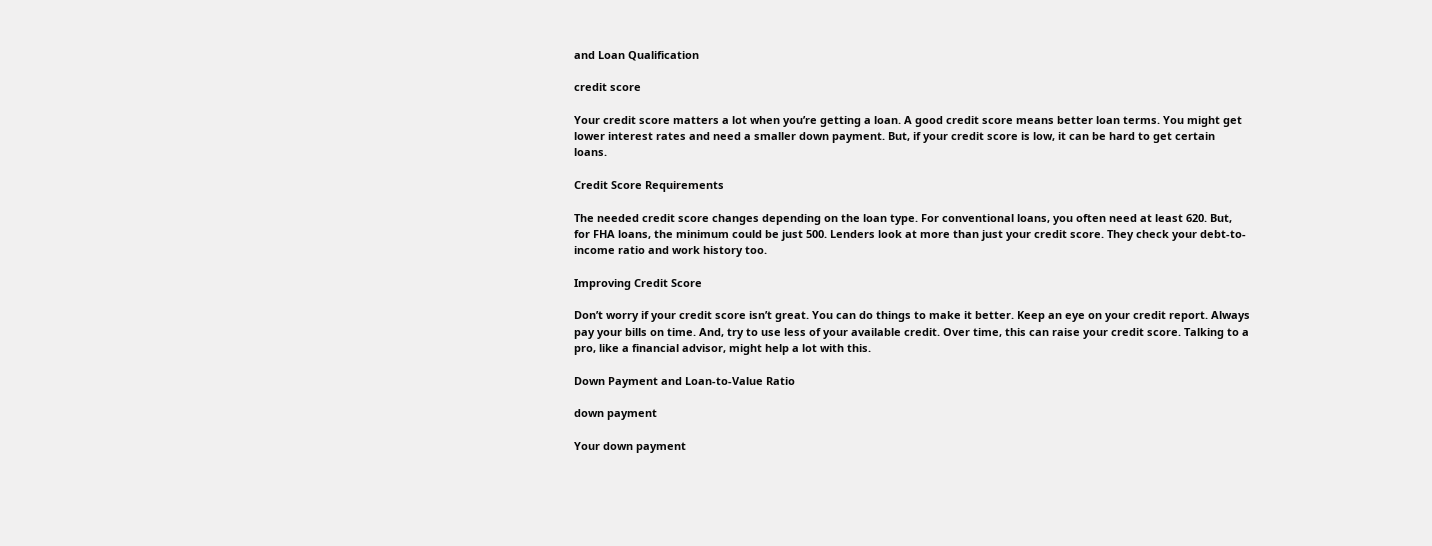and Loan Qualification

credit score

Your credit score matters a lot when you’re getting a loan. A good credit score means better loan terms. You might get lower interest rates and need a smaller down payment. But, if your credit score is low, it can be hard to get certain loans.

Credit Score Requirements

The needed credit score changes depending on the loan type. For conventional loans, you often need at least 620. But, for FHA loans, the minimum could be just 500. Lenders look at more than just your credit score. They check your debt-to-income ratio and work history too.

Improving Credit Score

Don’t worry if your credit score isn’t great. You can do things to make it better. Keep an eye on your credit report. Always pay your bills on time. And, try to use less of your available credit. Over time, this can raise your credit score. Talking to a pro, like a financial advisor, might help a lot with this.

Down Payment and Loan-to-Value Ratio

down payment

Your down payment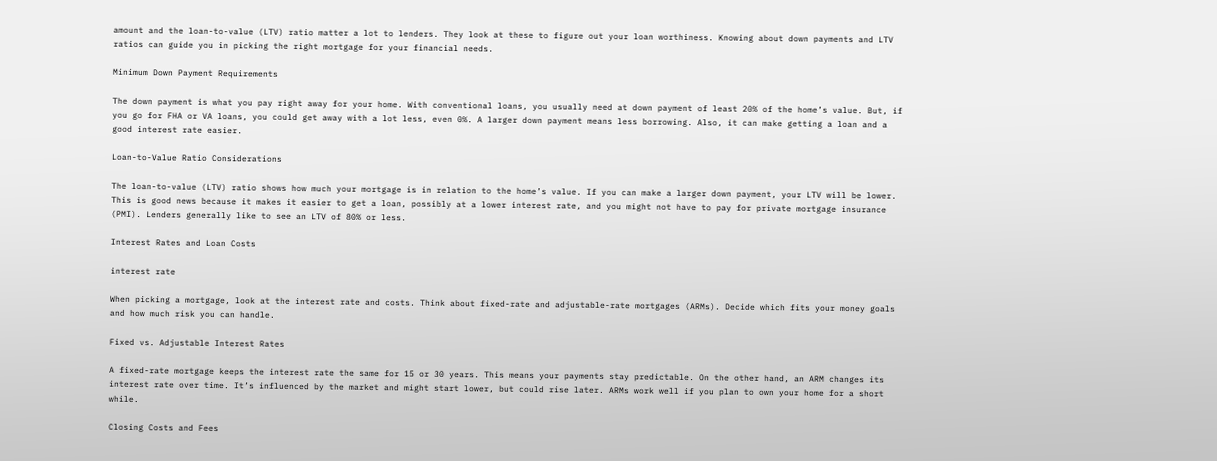amount and the loan-to-value (LTV) ratio matter a lot to lenders. They look at these to figure out your loan worthiness. Knowing about down payments and LTV ratios can guide you in picking the right mortgage for your financial needs.

Minimum Down Payment Requirements

The down payment is what you pay right away for your home. With conventional loans, you usually need at down payment of least 20% of the home’s value. But, if you go for FHA or VA loans, you could get away with a lot less, even 0%. A larger down payment means less borrowing. Also, it can make getting a loan and a good interest rate easier.

Loan-to-Value Ratio Considerations

The loan-to-value (LTV) ratio shows how much your mortgage is in relation to the home’s value. If you can make a larger down payment, your LTV will be lower. This is good news because it makes it easier to get a loan, possibly at a lower interest rate, and you might not have to pay for private mortgage insurance (PMI). Lenders generally like to see an LTV of 80% or less.

Interest Rates and Loan Costs

interest rate

When picking a mortgage, look at the interest rate and costs. Think about fixed-rate and adjustable-rate mortgages (ARMs). Decide which fits your money goals and how much risk you can handle.

Fixed vs. Adjustable Interest Rates

A fixed-rate mortgage keeps the interest rate the same for 15 or 30 years. This means your payments stay predictable. On the other hand, an ARM changes its interest rate over time. It’s influenced by the market and might start lower, but could rise later. ARMs work well if you plan to own your home for a short while.

Closing Costs and Fees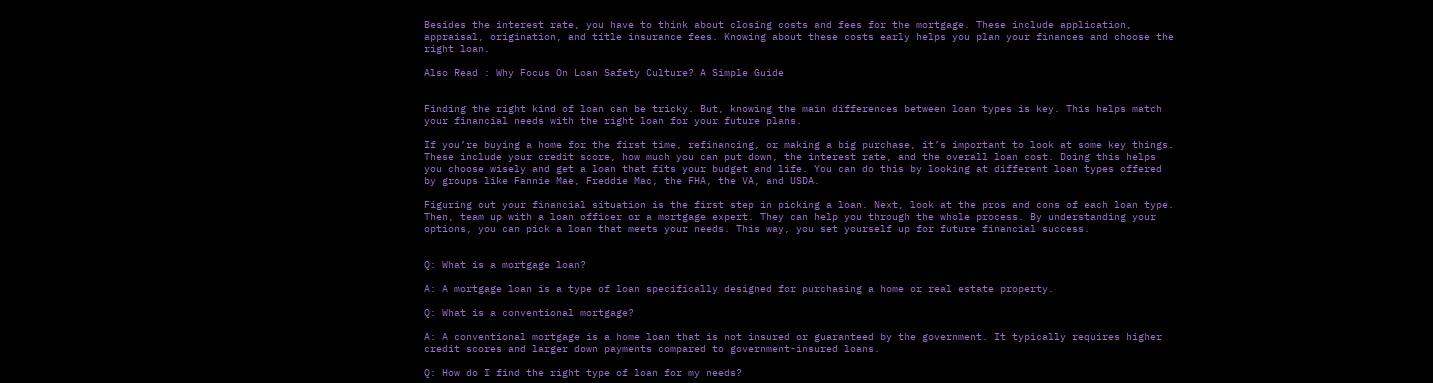Besides the interest rate, you have to think about closing costs and fees for the mortgage. These include application, appraisal, origination, and title insurance fees. Knowing about these costs early helps you plan your finances and choose the right loan.

Also Read : Why Focus On Loan Safety Culture? A Simple Guide


Finding the right kind of loan can be tricky. But, knowing the main differences between loan types is key. This helps match your financial needs with the right loan for your future plans.

If you’re buying a home for the first time, refinancing, or making a big purchase, it’s important to look at some key things. These include your credit score, how much you can put down, the interest rate, and the overall loan cost. Doing this helps you choose wisely and get a loan that fits your budget and life. You can do this by looking at different loan types offered by groups like Fannie Mae, Freddie Mac, the FHA, the VA, and USDA.

Figuring out your financial situation is the first step in picking a loan. Next, look at the pros and cons of each loan type. Then, team up with a loan officer or a mortgage expert. They can help you through the whole process. By understanding your options, you can pick a loan that meets your needs. This way, you set yourself up for future financial success.


Q: What is a mortgage loan?

A: A mortgage loan is a type of loan specifically designed for purchasing a home or real estate property.

Q: What is a conventional mortgage?

A: A conventional mortgage is a home loan that is not insured or guaranteed by the government. It typically requires higher credit scores and larger down payments compared to government-insured loans.

Q: How do I find the right type of loan for my needs?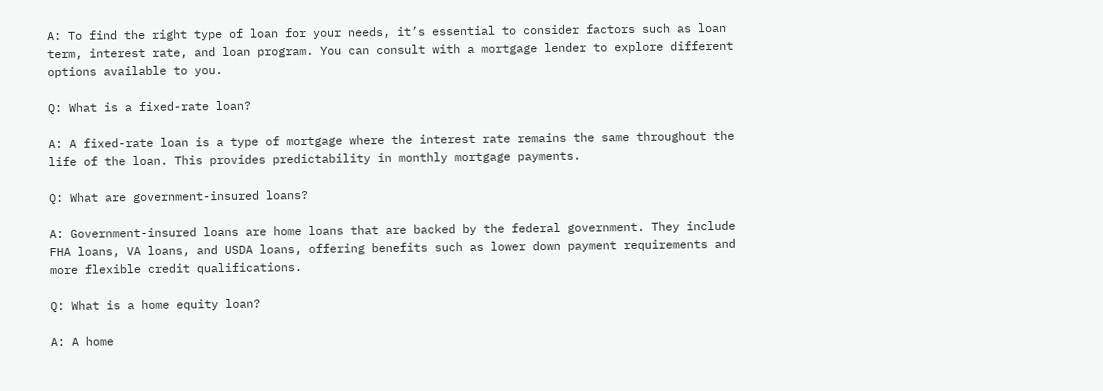A: To find the right type of loan for your needs, it’s essential to consider factors such as loan term, interest rate, and loan program. You can consult with a mortgage lender to explore different options available to you.

Q: What is a fixed-rate loan?

A: A fixed-rate loan is a type of mortgage where the interest rate remains the same throughout the life of the loan. This provides predictability in monthly mortgage payments.

Q: What are government-insured loans?

A: Government-insured loans are home loans that are backed by the federal government. They include FHA loans, VA loans, and USDA loans, offering benefits such as lower down payment requirements and more flexible credit qualifications.

Q: What is a home equity loan?

A: A home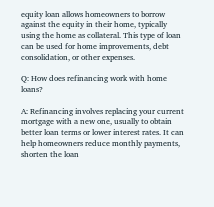equity loan allows homeowners to borrow against the equity in their home, typically using the home as collateral. This type of loan can be used for home improvements, debt consolidation, or other expenses.

Q: How does refinancing work with home loans?

A: Refinancing involves replacing your current mortgage with a new one, usually to obtain better loan terms or lower interest rates. It can help homeowners reduce monthly payments, shorten the loan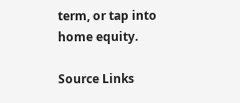term, or tap into home equity.

Source Links